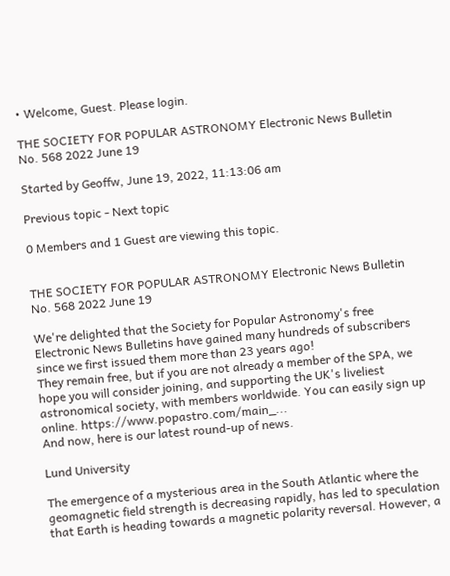• Welcome, Guest. Please login.

THE SOCIETY FOR POPULAR ASTRONOMY Electronic News Bulletin No. 568 2022 June 19

Started by Geoffw, June 19, 2022, 11:13:06 am

Previous topic - Next topic

0 Members and 1 Guest are viewing this topic.


THE SOCIETY FOR POPULAR ASTRONOMY Electronic News Bulletin No. 568 2022 June 19

We're delighted that the Society for Popular Astronomy's free Electronic News Bulletins have gained many hundreds of subscribers since we first issued them more than 23 years ago!
They remain free, but if you are not already a member of the SPA, we hope you will consider joining, and supporting the UK's liveliest astronomical society, with members worldwide. You can easily sign up online. https://www.popastro.com/main_...
And now, here is our latest round-up of news.

Lund University

The emergence of a mysterious area in the South Atlantic where the geomagnetic field strength is decreasing rapidly, has led to speculation that Earth is heading towards a magnetic polarity reversal. However, a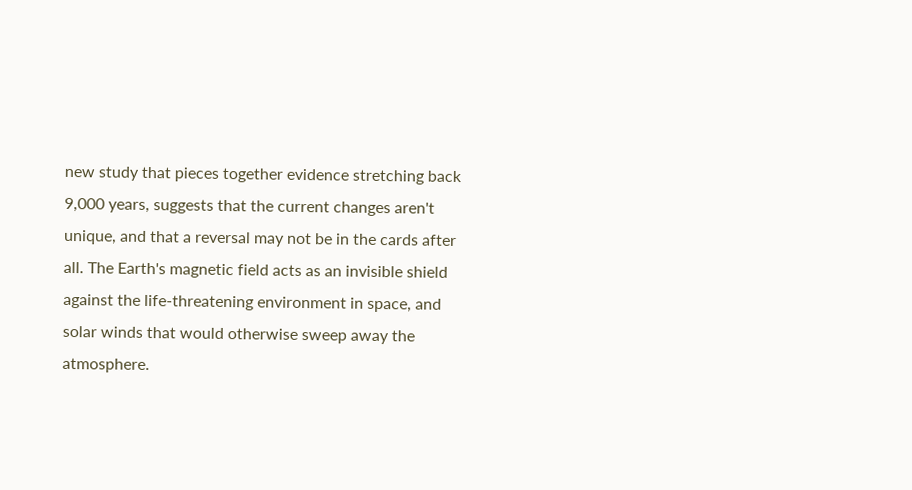new study that pieces together evidence stretching back 9,000 years, suggests that the current changes aren't unique, and that a reversal may not be in the cards after all. The Earth's magnetic field acts as an invisible shield against the life-threatening environment in space, and solar winds that would otherwise sweep away the atmosphere.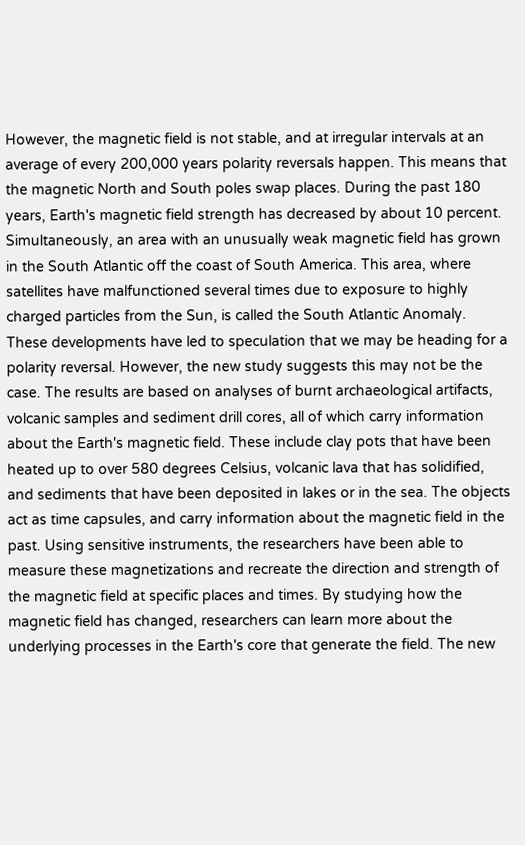However, the magnetic field is not stable, and at irregular intervals at an average of every 200,000 years polarity reversals happen. This means that the magnetic North and South poles swap places. During the past 180 years, Earth's magnetic field strength has decreased by about 10 percent. Simultaneously, an area with an unusually weak magnetic field has grown in the South Atlantic off the coast of South America. This area, where satellites have malfunctioned several times due to exposure to highly charged particles from the Sun, is called the South Atlantic Anomaly. These developments have led to speculation that we may be heading for a polarity reversal. However, the new study suggests this may not be the case. The results are based on analyses of burnt archaeological artifacts, volcanic samples and sediment drill cores, all of which carry information about the Earth's magnetic field. These include clay pots that have been heated up to over 580 degrees Celsius, volcanic lava that has solidified, and sediments that have been deposited in lakes or in the sea. The objects act as time capsules, and carry information about the magnetic field in the past. Using sensitive instruments, the researchers have been able to measure these magnetizations and recreate the direction and strength of the magnetic field at specific places and times. By studying how the magnetic field has changed, researchers can learn more about the underlying processes in the Earth's core that generate the field. The new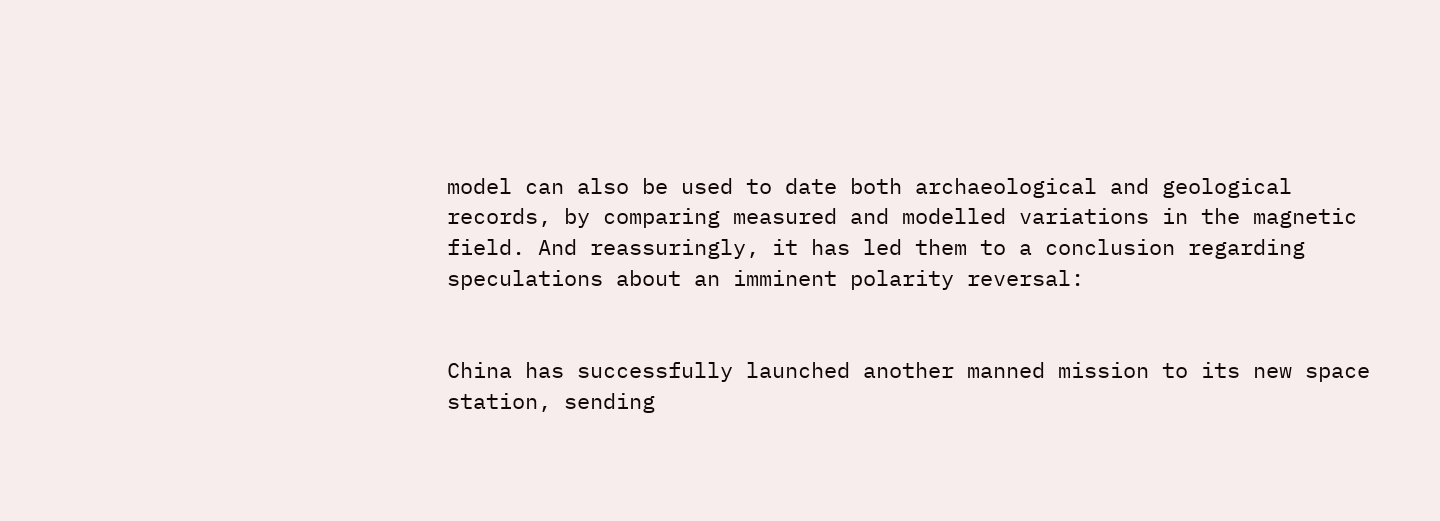model can also be used to date both archaeological and geological records, by comparing measured and modelled variations in the magnetic field. And reassuringly, it has led them to a conclusion regarding speculations about an imminent polarity reversal:


China has successfully launched another manned mission to its new space station, sending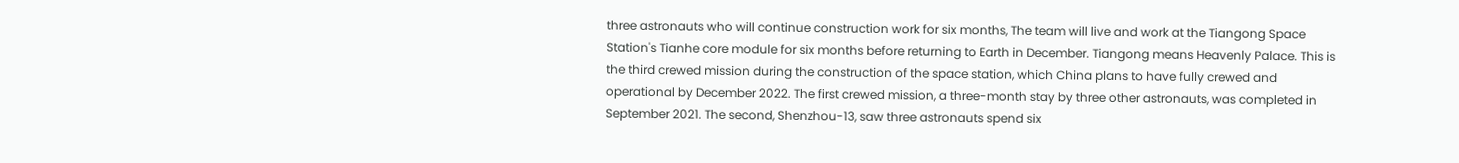three astronauts who will continue construction work for six months, The team will live and work at the Tiangong Space Station's Tianhe core module for six months before returning to Earth in December. Tiangong means Heavenly Palace. This is the third crewed mission during the construction of the space station, which China plans to have fully crewed and operational by December 2022. The first crewed mission, a three-month stay by three other astronauts, was completed in September 2021. The second, Shenzhou-13, saw three astronauts spend six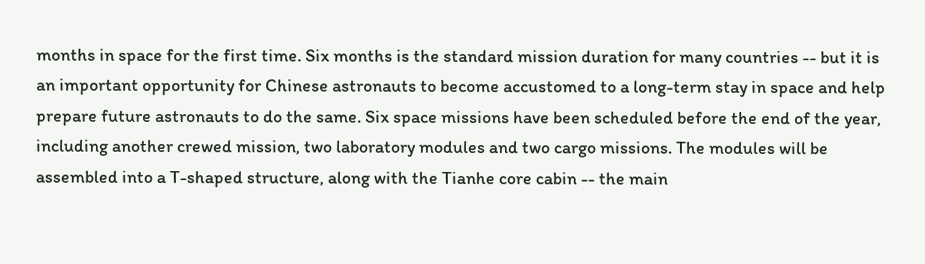months in space for the first time. Six months is the standard mission duration for many countries -- but it is an important opportunity for Chinese astronauts to become accustomed to a long-term stay in space and help prepare future astronauts to do the same. Six space missions have been scheduled before the end of the year, including another crewed mission, two laboratory modules and two cargo missions. The modules will be assembled into a T-shaped structure, along with the Tianhe core cabin -- the main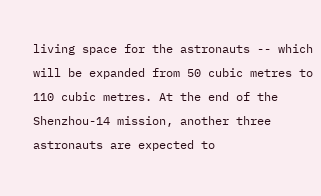living space for the astronauts -- which will be expanded from 50 cubic metres to 110 cubic metres. At the end of the Shenzhou-14 mission, another three astronauts are expected to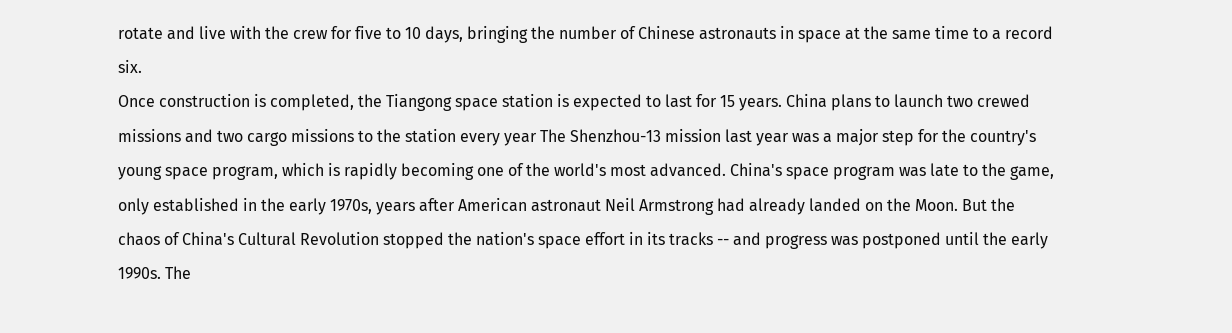rotate and live with the crew for five to 10 days, bringing the number of Chinese astronauts in space at the same time to a record six.
Once construction is completed, the Tiangong space station is expected to last for 15 years. China plans to launch two crewed missions and two cargo missions to the station every year The Shenzhou-13 mission last year was a major step for the country's young space program, which is rapidly becoming one of the world's most advanced. China's space program was late to the game, only established in the early 1970s, years after American astronaut Neil Armstrong had already landed on the Moon. But the chaos of China's Cultural Revolution stopped the nation's space effort in its tracks -- and progress was postponed until the early 1990s. The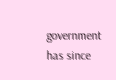government has since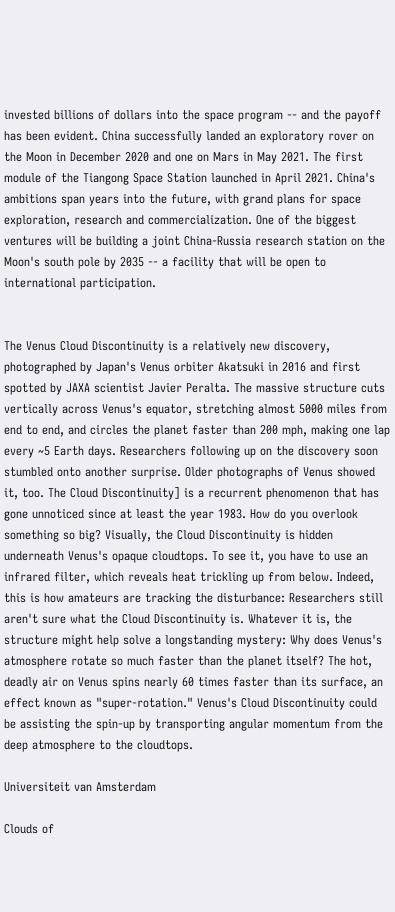invested billions of dollars into the space program -- and the payoff has been evident. China successfully landed an exploratory rover on the Moon in December 2020 and one on Mars in May 2021. The first module of the Tiangong Space Station launched in April 2021. China's ambitions span years into the future, with grand plans for space exploration, research and commercialization. One of the biggest ventures will be building a joint China-Russia research station on the Moon's south pole by 2035 -- a facility that will be open to international participation.


The Venus Cloud Discontinuity is a relatively new discovery, photographed by Japan's Venus orbiter Akatsuki in 2016 and first spotted by JAXA scientist Javier Peralta. The massive structure cuts vertically across Venus's equator, stretching almost 5000 miles from end to end, and circles the planet faster than 200 mph, making one lap every ~5 Earth days. Researchers following up on the discovery soon stumbled onto another surprise. Older photographs of Venus showed it, too. The Cloud Discontinuity] is a recurrent phenomenon that has gone unnoticed since at least the year 1983. How do you overlook something so big? Visually, the Cloud Discontinuity is hidden underneath Venus's opaque cloudtops. To see it, you have to use an infrared filter, which reveals heat trickling up from below. Indeed, this is how amateurs are tracking the disturbance: Researchers still aren't sure what the Cloud Discontinuity is. Whatever it is, the structure might help solve a longstanding mystery: Why does Venus's atmosphere rotate so much faster than the planet itself? The hot, deadly air on Venus spins nearly 60 times faster than its surface, an effect known as "super-rotation." Venus's Cloud Discontinuity could be assisting the spin-up by transporting angular momentum from the deep atmosphere to the cloudtops.

Universiteit van Amsterdam

Clouds of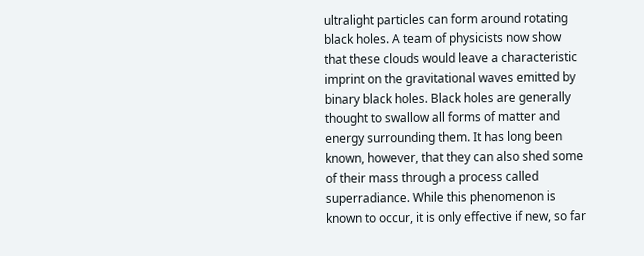ultralight particles can form around rotating black holes. A team of physicists now show that these clouds would leave a characteristic imprint on the gravitational waves emitted by binary black holes. Black holes are generally thought to swallow all forms of matter and energy surrounding them. It has long been known, however, that they can also shed some of their mass through a process called superradiance. While this phenomenon is known to occur, it is only effective if new, so far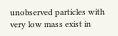unobserved particles with very low mass exist in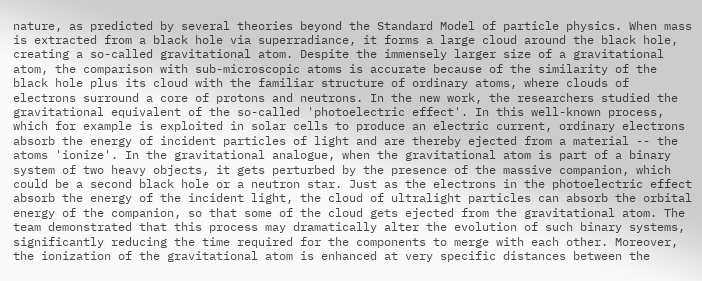nature, as predicted by several theories beyond the Standard Model of particle physics. When mass is extracted from a black hole via superradiance, it forms a large cloud around the black hole, creating a so-called gravitational atom. Despite the immensely larger size of a gravitational atom, the comparison with sub-microscopic atoms is accurate because of the similarity of the black hole plus its cloud with the familiar structure of ordinary atoms, where clouds of electrons surround a core of protons and neutrons. In the new work, the researchers studied the gravitational equivalent of the so-called 'photoelectric effect'. In this well-known process, which for example is exploited in solar cells to produce an electric current, ordinary electrons absorb the energy of incident particles of light and are thereby ejected from a material -- the atoms 'ionize'. In the gravitational analogue, when the gravitational atom is part of a binary system of two heavy objects, it gets perturbed by the presence of the massive companion, which could be a second black hole or a neutron star. Just as the electrons in the photoelectric effect absorb the energy of the incident light, the cloud of ultralight particles can absorb the orbital energy of the companion, so that some of the cloud gets ejected from the gravitational atom. The team demonstrated that this process may dramatically alter the evolution of such binary systems, significantly reducing the time required for the components to merge with each other. Moreover, the ionization of the gravitational atom is enhanced at very specific distances between the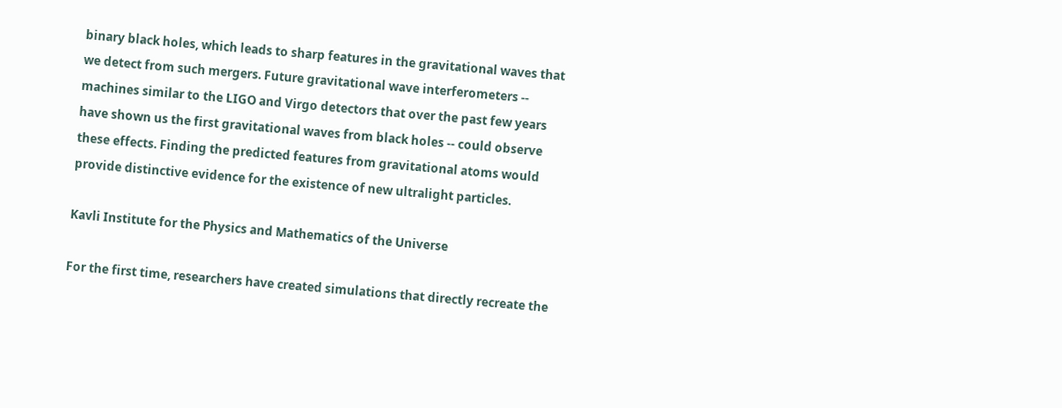binary black holes, which leads to sharp features in the gravitational waves that we detect from such mergers. Future gravitational wave interferometers -- machines similar to the LIGO and Virgo detectors that over the past few years have shown us the first gravitational waves from black holes -- could observe these effects. Finding the predicted features from gravitational atoms would provide distinctive evidence for the existence of new ultralight particles.

Kavli Institute for the Physics and Mathematics of the Universe

For the first time, researchers have created simulations that directly recreate the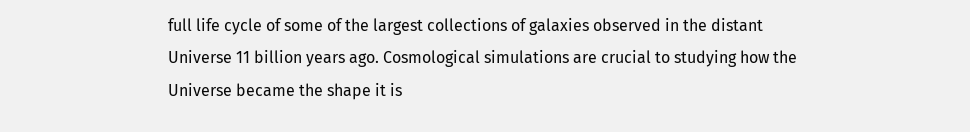full life cycle of some of the largest collections of galaxies observed in the distant Universe 11 billion years ago. Cosmological simulations are crucial to studying how the Universe became the shape it is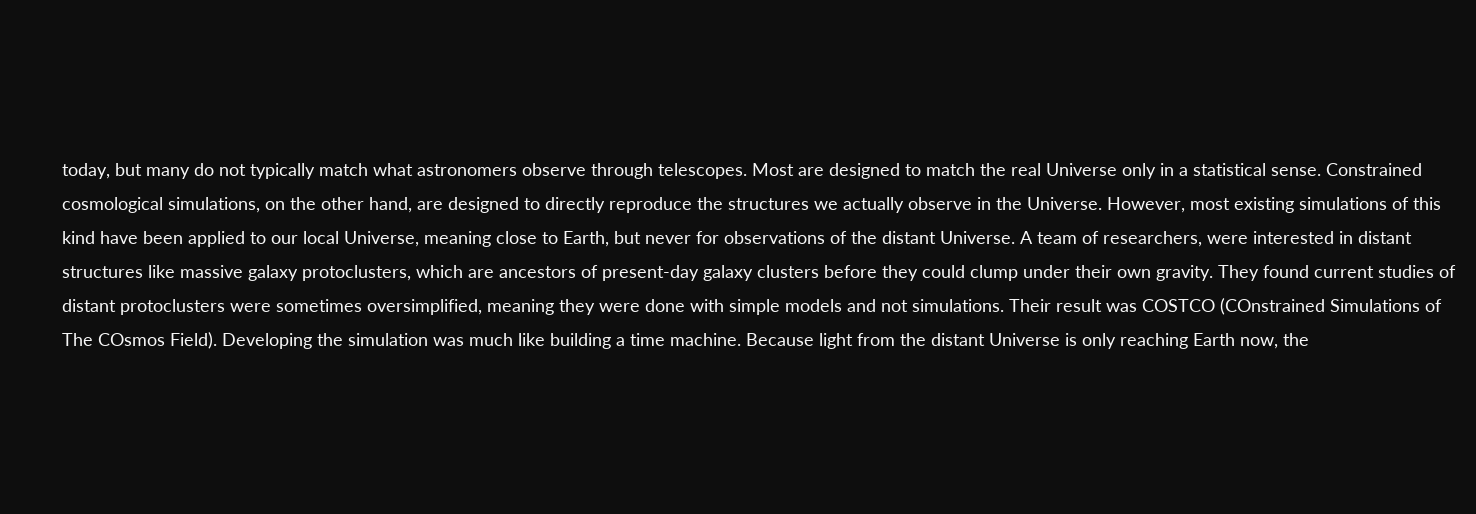today, but many do not typically match what astronomers observe through telescopes. Most are designed to match the real Universe only in a statistical sense. Constrained cosmological simulations, on the other hand, are designed to directly reproduce the structures we actually observe in the Universe. However, most existing simulations of this kind have been applied to our local Universe, meaning close to Earth, but never for observations of the distant Universe. A team of researchers, were interested in distant structures like massive galaxy protoclusters, which are ancestors of present-day galaxy clusters before they could clump under their own gravity. They found current studies of distant protoclusters were sometimes oversimplified, meaning they were done with simple models and not simulations. Their result was COSTCO (COnstrained Simulations of The COsmos Field). Developing the simulation was much like building a time machine. Because light from the distant Universe is only reaching Earth now, the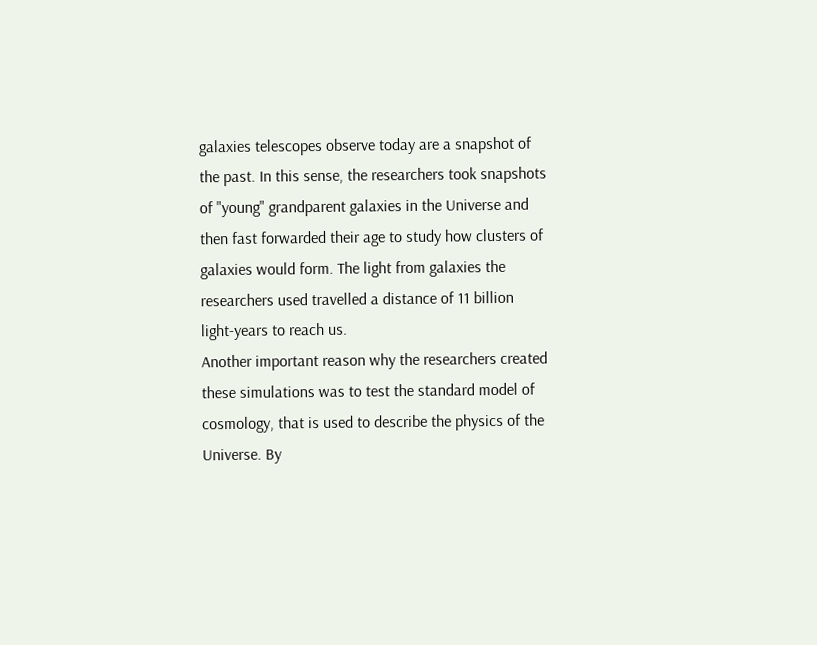galaxies telescopes observe today are a snapshot of the past. In this sense, the researchers took snapshots of "young" grandparent galaxies in the Universe and then fast forwarded their age to study how clusters of galaxies would form. The light from galaxies the researchers used travelled a distance of 11 billion light-years to reach us.
Another important reason why the researchers created these simulations was to test the standard model of cosmology, that is used to describe the physics of the Universe. By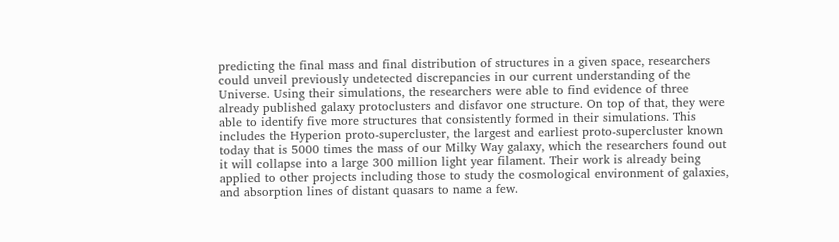predicting the final mass and final distribution of structures in a given space, researchers could unveil previously undetected discrepancies in our current understanding of the Universe. Using their simulations, the researchers were able to find evidence of three already published galaxy protoclusters and disfavor one structure. On top of that, they were able to identify five more structures that consistently formed in their simulations. This includes the Hyperion proto-supercluster, the largest and earliest proto-supercluster known today that is 5000 times the mass of our Milky Way galaxy, which the researchers found out it will collapse into a large 300 million light year filament. Their work is already being applied to other projects including those to study the cosmological environment of galaxies, and absorption lines of distant quasars to name a few.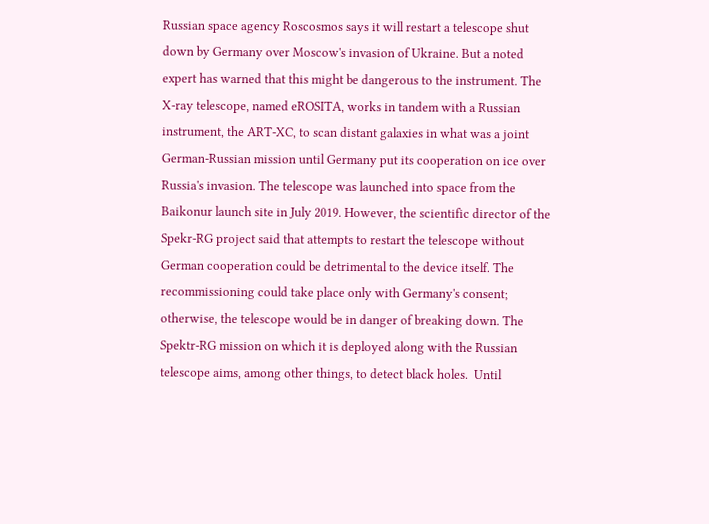Russian space agency Roscosmos says it will restart a telescope shut down by Germany over Moscow's invasion of Ukraine. But a noted expert has warned that this might be dangerous to the instrument. The X-ray telescope, named eROSITA, works in tandem with a Russian instrument, the ART-XC, to scan distant galaxies in what was a joint German-Russian mission until Germany put its cooperation on ice over Russia's invasion. The telescope was launched into space from the Baikonur launch site in July 2019. However, the scientific director of the Spekr-RG project said that attempts to restart the telescope without German cooperation could be detrimental to the device itself. The recommissioning could take place only with Germany's consent; otherwise, the telescope would be in danger of breaking down. The Spektr-RG mission on which it is deployed along with the Russian telescope aims, among other things, to detect black holes.  Until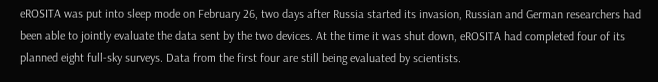eROSITA was put into sleep mode on February 26, two days after Russia started its invasion, Russian and German researchers had been able to jointly evaluate the data sent by the two devices. At the time it was shut down, eROSITA had completed four of its planned eight full-sky surveys. Data from the first four are still being evaluated by scientists.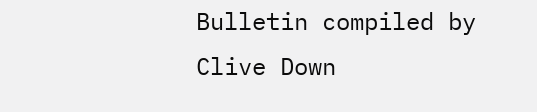Bulletin compiled by Clive Down